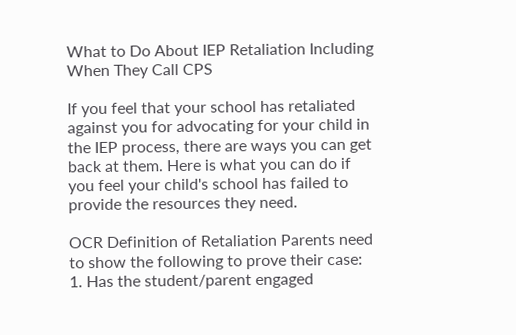What to Do About IEP Retaliation Including When They Call CPS

If you feel that your school has retaliated against you for advocating for your child in the IEP process, there are ways you can get back at them. Here is what you can do if you feel your child's school has failed to provide the resources they need.

OCR Definition of Retaliation Parents need to show the following to prove their case: 1. Has the student/parent engaged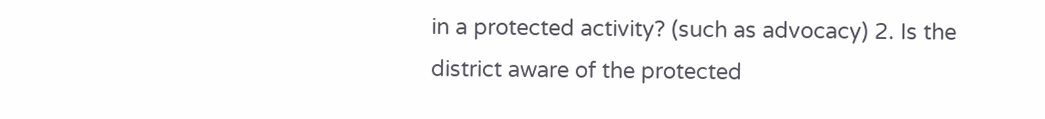in a protected activity? (such as advocacy) 2. Is the district aware of the protected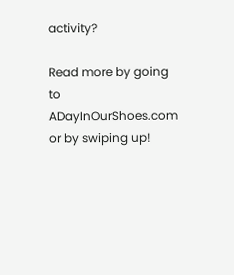activity?

Read more by going to ADayInOurShoes.com or by swiping up!